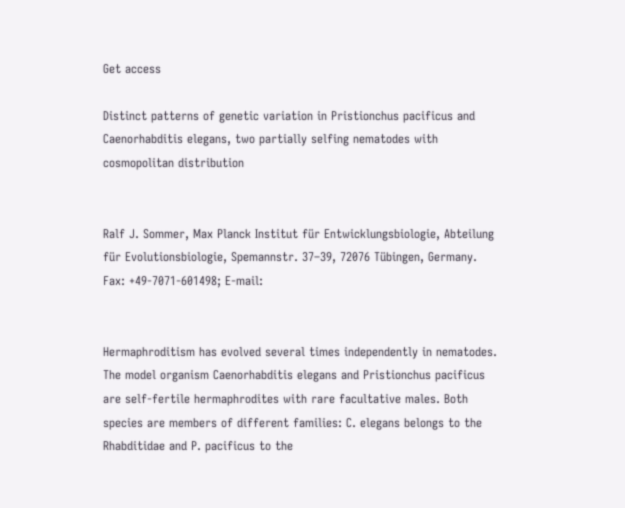Get access

Distinct patterns of genetic variation in Pristionchus pacificus and Caenorhabditis elegans, two partially selfing nematodes with cosmopolitan distribution


Ralf J. Sommer, Max Planck Institut für Entwicklungsbiologie, Abteilung für Evolutionsbiologie, Spemannstr. 37–39, 72076 Tübingen, Germany. Fax: +49-7071-601498; E-mail:


Hermaphroditism has evolved several times independently in nematodes. The model organism Caenorhabditis elegans and Pristionchus pacificus are self-fertile hermaphrodites with rare facultative males. Both species are members of different families: C. elegans belongs to the Rhabditidae and P. pacificus to the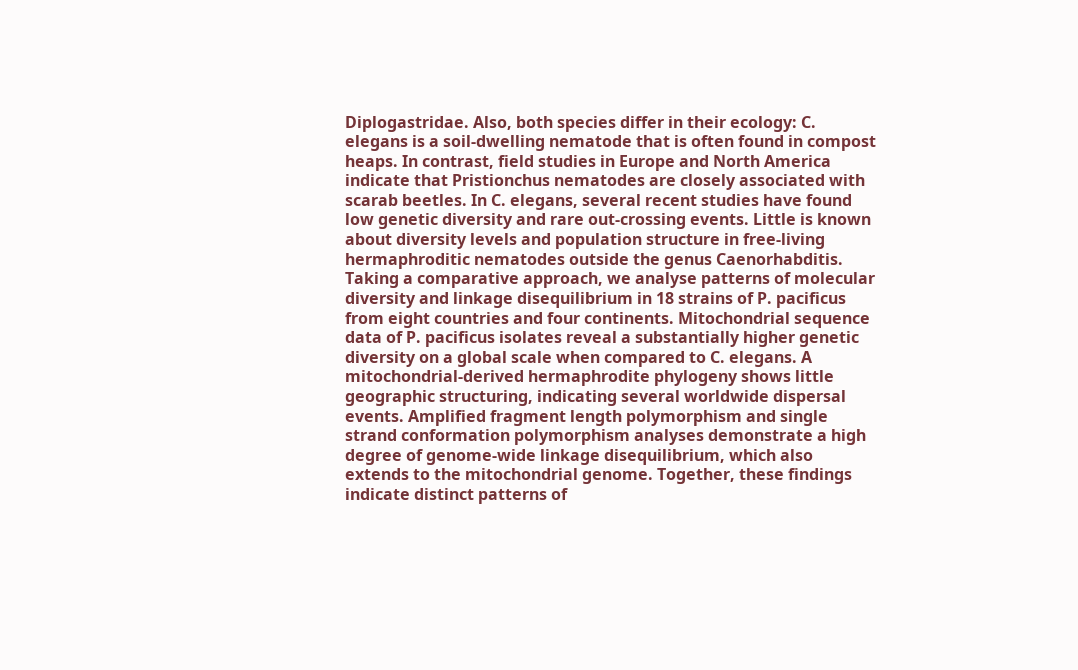Diplogastridae. Also, both species differ in their ecology: C. elegans is a soil-dwelling nematode that is often found in compost heaps. In contrast, field studies in Europe and North America indicate that Pristionchus nematodes are closely associated with scarab beetles. In C. elegans, several recent studies have found low genetic diversity and rare out-crossing events. Little is known about diversity levels and population structure in free-living hermaphroditic nematodes outside the genus Caenorhabditis. Taking a comparative approach, we analyse patterns of molecular diversity and linkage disequilibrium in 18 strains of P. pacificus from eight countries and four continents. Mitochondrial sequence data of P. pacificus isolates reveal a substantially higher genetic diversity on a global scale when compared to C. elegans. A mitochondrial-derived hermaphrodite phylogeny shows little geographic structuring, indicating several worldwide dispersal events. Amplified fragment length polymorphism and single strand conformation polymorphism analyses demonstrate a high degree of genome-wide linkage disequilibrium, which also extends to the mitochondrial genome. Together, these findings indicate distinct patterns of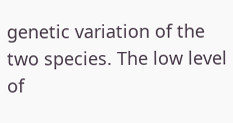genetic variation of the two species. The low level of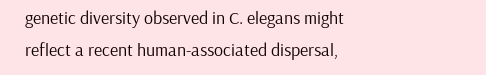genetic diversity observed in C. elegans might reflect a recent human-associated dispersal,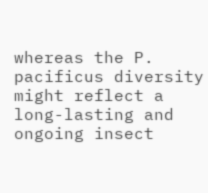whereas the P. pacificus diversity might reflect a long-lasting and ongoing insect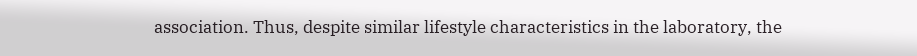association. Thus, despite similar lifestyle characteristics in the laboratory, the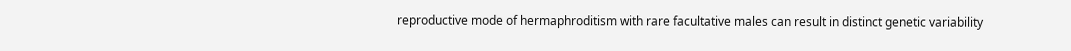reproductive mode of hermaphroditism with rare facultative males can result in distinct genetic variability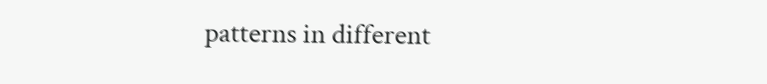patterns in different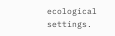ecological settings.